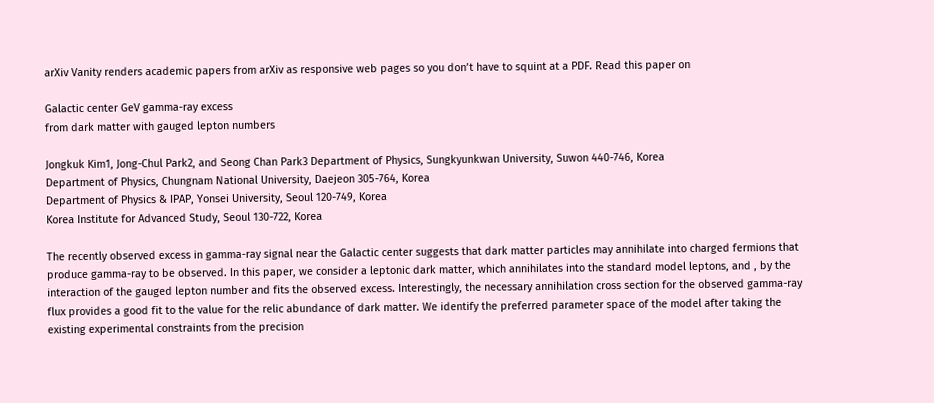arXiv Vanity renders academic papers from arXiv as responsive web pages so you don’t have to squint at a PDF. Read this paper on

Galactic center GeV gamma-ray excess
from dark matter with gauged lepton numbers

Jongkuk Kim1, Jong-Chul Park2, and Seong Chan Park3 Department of Physics, Sungkyunkwan University, Suwon 440-746, Korea
Department of Physics, Chungnam National University, Daejeon 305-764, Korea
Department of Physics & IPAP, Yonsei University, Seoul 120-749, Korea
Korea Institute for Advanced Study, Seoul 130-722, Korea

The recently observed excess in gamma-ray signal near the Galactic center suggests that dark matter particles may annihilate into charged fermions that produce gamma-ray to be observed. In this paper, we consider a leptonic dark matter, which annihilates into the standard model leptons, and , by the interaction of the gauged lepton number and fits the observed excess. Interestingly, the necessary annihilation cross section for the observed gamma-ray flux provides a good fit to the value for the relic abundance of dark matter. We identify the preferred parameter space of the model after taking the existing experimental constraints from the precision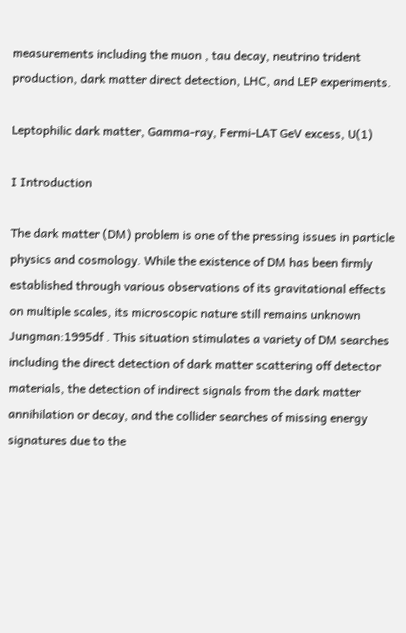measurements including the muon , tau decay, neutrino trident production, dark matter direct detection, LHC, and LEP experiments.

Leptophilic dark matter, Gamma-ray, Fermi-LAT GeV excess, U(1)

I Introduction

The dark matter (DM) problem is one of the pressing issues in particle physics and cosmology. While the existence of DM has been firmly established through various observations of its gravitational effects on multiple scales, its microscopic nature still remains unknown Jungman:1995df . This situation stimulates a variety of DM searches including the direct detection of dark matter scattering off detector materials, the detection of indirect signals from the dark matter annihilation or decay, and the collider searches of missing energy signatures due to the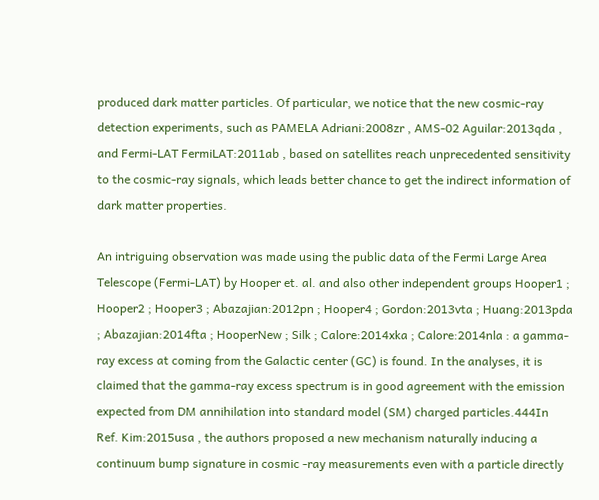produced dark matter particles. Of particular, we notice that the new cosmic-ray detection experiments, such as PAMELA Adriani:2008zr , AMS-02 Aguilar:2013qda , and Fermi-LAT FermiLAT:2011ab , based on satellites reach unprecedented sensitivity to the cosmic-ray signals, which leads better chance to get the indirect information of dark matter properties.

An intriguing observation was made using the public data of the Fermi Large Area Telescope (Fermi-LAT) by Hooper et. al. and also other independent groups Hooper1 ; Hooper2 ; Hooper3 ; Abazajian:2012pn ; Hooper4 ; Gordon:2013vta ; Huang:2013pda ; Abazajian:2014fta ; HooperNew ; Silk ; Calore:2014xka ; Calore:2014nla : a gamma-ray excess at coming from the Galactic center (GC) is found. In the analyses, it is claimed that the gamma-ray excess spectrum is in good agreement with the emission expected from DM annihilation into standard model (SM) charged particles.444In Ref. Kim:2015usa , the authors proposed a new mechanism naturally inducing a continuum bump signature in cosmic -ray measurements even with a particle directly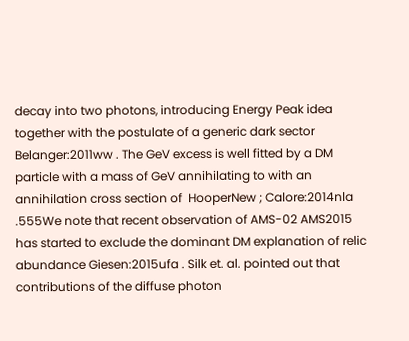decay into two photons, introducing Energy Peak idea together with the postulate of a generic dark sector Belanger:2011ww . The GeV excess is well fitted by a DM particle with a mass of GeV annihilating to with an annihilation cross section of  HooperNew ; Calore:2014nla .555We note that recent observation of AMS-02 AMS2015 has started to exclude the dominant DM explanation of relic abundance Giesen:2015ufa . Silk et. al. pointed out that contributions of the diffuse photon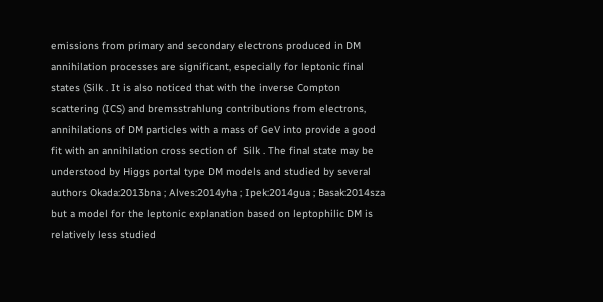emissions from primary and secondary electrons produced in DM annihilation processes are significant, especially for leptonic final states (Silk . It is also noticed that with the inverse Compton scattering (ICS) and bremsstrahlung contributions from electrons, annihilations of DM particles with a mass of GeV into provide a good fit with an annihilation cross section of  Silk . The final state may be understood by Higgs portal type DM models and studied by several authors Okada:2013bna ; Alves:2014yha ; Ipek:2014gua ; Basak:2014sza but a model for the leptonic explanation based on leptophilic DM is relatively less studied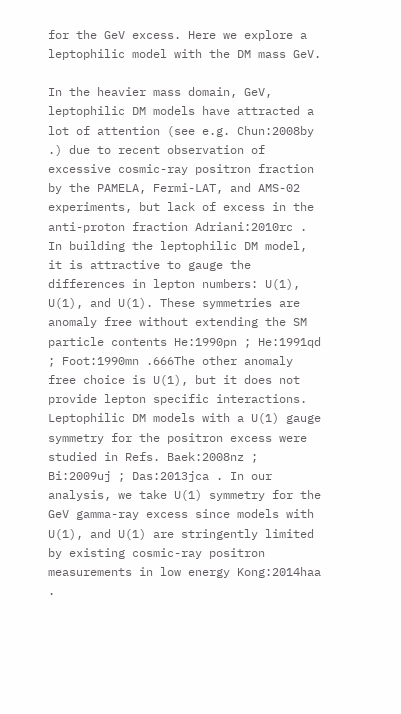for the GeV excess. Here we explore a leptophilic model with the DM mass GeV.

In the heavier mass domain, GeV, leptophilic DM models have attracted a lot of attention (see e.g. Chun:2008by .) due to recent observation of excessive cosmic-ray positron fraction by the PAMELA, Fermi-LAT, and AMS-02 experiments, but lack of excess in the anti-proton fraction Adriani:2010rc . In building the leptophilic DM model, it is attractive to gauge the differences in lepton numbers: U(1), U(1), and U(1). These symmetries are anomaly free without extending the SM particle contents He:1990pn ; He:1991qd ; Foot:1990mn .666The other anomaly free choice is U(1), but it does not provide lepton specific interactions. Leptophilic DM models with a U(1) gauge symmetry for the positron excess were studied in Refs. Baek:2008nz ; Bi:2009uj ; Das:2013jca . In our analysis, we take U(1) symmetry for the GeV gamma-ray excess since models with U(1), and U(1) are stringently limited by existing cosmic-ray positron measurements in low energy Kong:2014haa .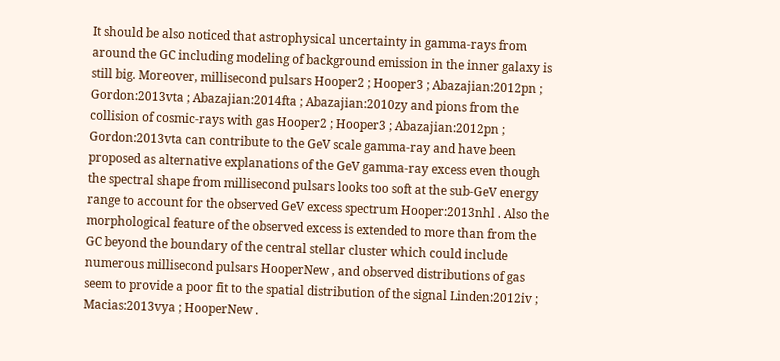It should be also noticed that astrophysical uncertainty in gamma-rays from around the GC including modeling of background emission in the inner galaxy is still big. Moreover, millisecond pulsars Hooper2 ; Hooper3 ; Abazajian:2012pn ; Gordon:2013vta ; Abazajian:2014fta ; Abazajian:2010zy and pions from the collision of cosmic-rays with gas Hooper2 ; Hooper3 ; Abazajian:2012pn ; Gordon:2013vta can contribute to the GeV scale gamma-ray and have been proposed as alternative explanations of the GeV gamma-ray excess even though the spectral shape from millisecond pulsars looks too soft at the sub-GeV energy range to account for the observed GeV excess spectrum Hooper:2013nhl . Also the morphological feature of the observed excess is extended to more than from the GC beyond the boundary of the central stellar cluster which could include numerous millisecond pulsars HooperNew , and observed distributions of gas seem to provide a poor fit to the spatial distribution of the signal Linden:2012iv ; Macias:2013vya ; HooperNew .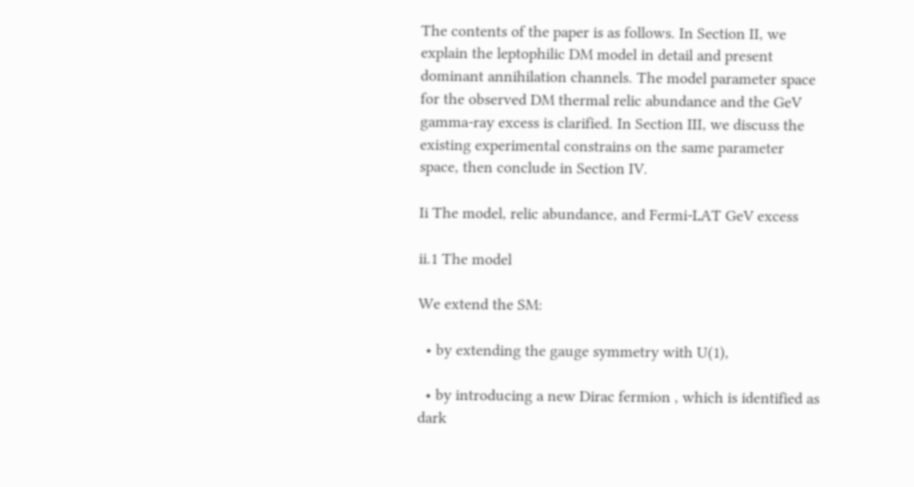The contents of the paper is as follows. In Section II, we explain the leptophilic DM model in detail and present dominant annihilation channels. The model parameter space for the observed DM thermal relic abundance and the GeV gamma-ray excess is clarified. In Section III, we discuss the existing experimental constrains on the same parameter space, then conclude in Section IV.

Ii The model, relic abundance, and Fermi-LAT GeV excess

ii.1 The model

We extend the SM:

  • by extending the gauge symmetry with U(1),

  • by introducing a new Dirac fermion , which is identified as dark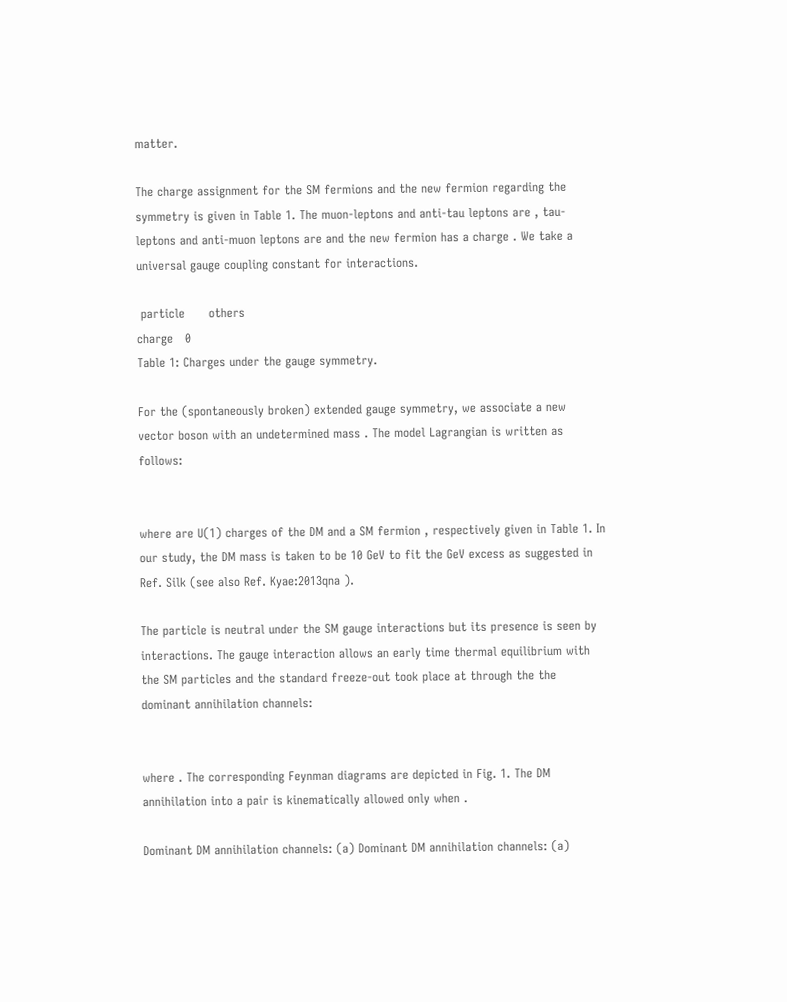matter.

The charge assignment for the SM fermions and the new fermion regarding the symmetry is given in Table 1. The muon-leptons and anti-tau leptons are , tau-leptons and anti-muon leptons are and the new fermion has a charge . We take a universal gauge coupling constant for interactions.

 particle      others
charge   0
Table 1: Charges under the gauge symmetry.

For the (spontaneously broken) extended gauge symmetry, we associate a new vector boson with an undetermined mass . The model Lagrangian is written as follows:


where are U(1) charges of the DM and a SM fermion , respectively given in Table 1. In our study, the DM mass is taken to be 10 GeV to fit the GeV excess as suggested in Ref. Silk (see also Ref. Kyae:2013qna ).

The particle is neutral under the SM gauge interactions but its presence is seen by interactions. The gauge interaction allows an early time thermal equilibrium with the SM particles and the standard freeze-out took place at through the the dominant annihilation channels:


where . The corresponding Feynman diagrams are depicted in Fig. 1. The DM annihilation into a pair is kinematically allowed only when .

Dominant DM annihilation channels: (a) Dominant DM annihilation channels: (a)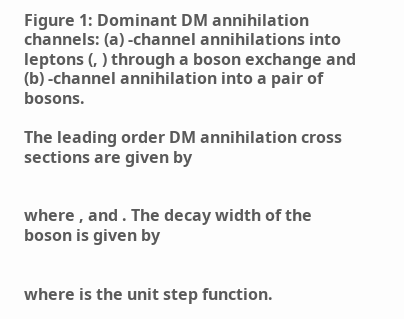Figure 1: Dominant DM annihilation channels: (a) -channel annihilations into leptons (, ) through a boson exchange and (b) -channel annihilation into a pair of bosons.

The leading order DM annihilation cross sections are given by


where , and . The decay width of the boson is given by


where is the unit step function.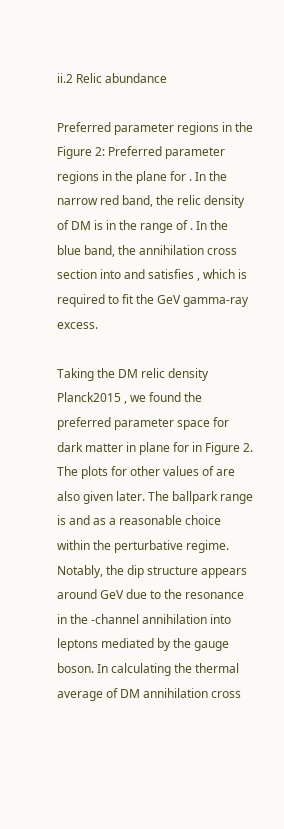ii.2 Relic abundance

Preferred parameter regions in the
Figure 2: Preferred parameter regions in the plane for . In the narrow red band, the relic density of DM is in the range of . In the blue band, the annihilation cross section into and satisfies , which is required to fit the GeV gamma-ray excess.

Taking the DM relic density  Planck2015 , we found the preferred parameter space for dark matter in plane for in Figure 2. The plots for other values of are also given later. The ballpark range is and as a reasonable choice within the perturbative regime. Notably, the dip structure appears around GeV due to the resonance in the -channel annihilation into leptons mediated by the gauge boson. In calculating the thermal average of DM annihilation cross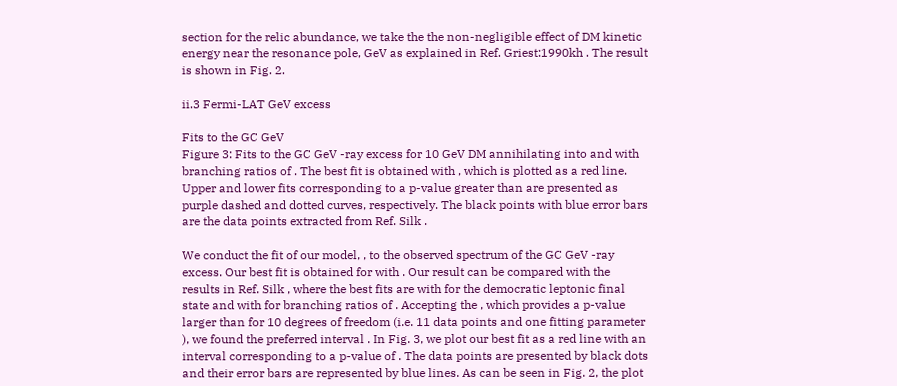section for the relic abundance, we take the the non-negligible effect of DM kinetic energy near the resonance pole, GeV as explained in Ref. Griest:1990kh . The result is shown in Fig. 2.

ii.3 Fermi-LAT GeV excess

Fits to the GC GeV
Figure 3: Fits to the GC GeV -ray excess for 10 GeV DM annihilating into and with branching ratios of . The best fit is obtained with , which is plotted as a red line. Upper and lower fits corresponding to a p-value greater than are presented as purple dashed and dotted curves, respectively. The black points with blue error bars are the data points extracted from Ref. Silk .

We conduct the fit of our model, , to the observed spectrum of the GC GeV -ray excess. Our best fit is obtained for with . Our result can be compared with the results in Ref. Silk , where the best fits are with for the democratic leptonic final state and with for branching ratios of . Accepting the , which provides a p-value larger than for 10 degrees of freedom (i.e. 11 data points and one fitting parameter ), we found the preferred interval . In Fig. 3, we plot our best fit as a red line with an interval corresponding to a p-value of . The data points are presented by black dots and their error bars are represented by blue lines. As can be seen in Fig. 2, the plot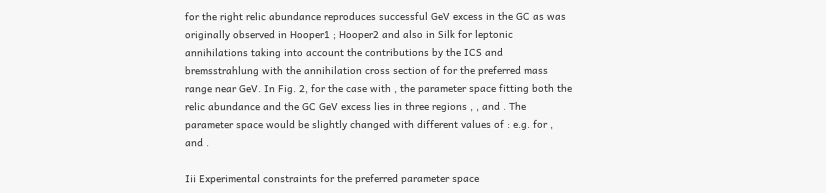for the right relic abundance reproduces successful GeV excess in the GC as was originally observed in Hooper1 ; Hooper2 and also in Silk for leptonic annihilations taking into account the contributions by the ICS and bremsstrahlung with the annihilation cross section of for the preferred mass range near GeV. In Fig. 2, for the case with , the parameter space fitting both the relic abundance and the GC GeV excess lies in three regions , , and . The parameter space would be slightly changed with different values of : e.g. for , and .

Iii Experimental constraints for the preferred parameter space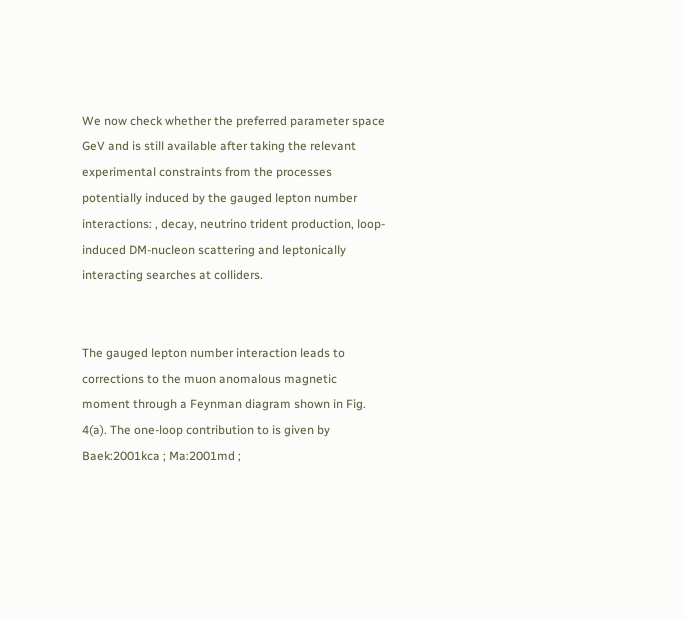We now check whether the preferred parameter space GeV and is still available after taking the relevant experimental constraints from the processes potentially induced by the gauged lepton number interactions: , decay, neutrino trident production, loop-induced DM-nucleon scattering and leptonically interacting searches at colliders.


The gauged lepton number interaction leads to corrections to the muon anomalous magnetic moment through a Feynman diagram shown in Fig. 4(a). The one-loop contribution to is given by Baek:2001kca ; Ma:2001md ;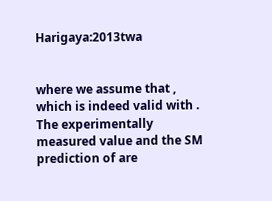Harigaya:2013twa


where we assume that , which is indeed valid with . The experimentally measured value and the SM prediction of are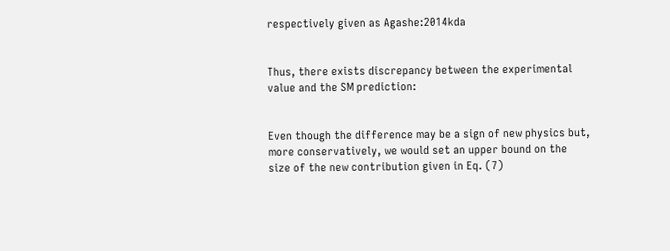respectively given as Agashe:2014kda


Thus, there exists discrepancy between the experimental value and the SM prediction:


Even though the difference may be a sign of new physics but, more conservatively, we would set an upper bound on the size of the new contribution given in Eq. (7)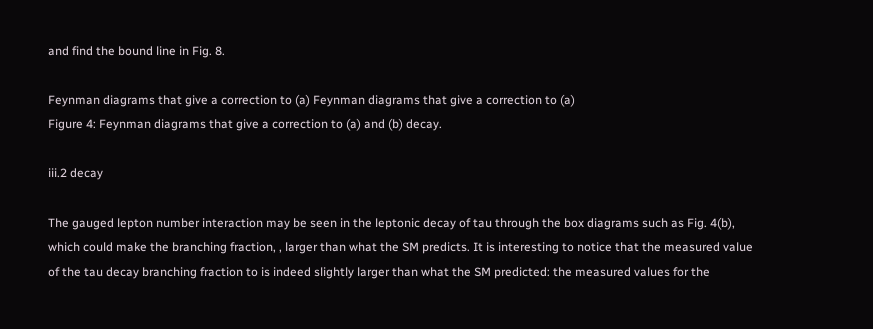and find the bound line in Fig. 8.

Feynman diagrams that give a correction to (a) Feynman diagrams that give a correction to (a)
Figure 4: Feynman diagrams that give a correction to (a) and (b) decay.

iii.2 decay

The gauged lepton number interaction may be seen in the leptonic decay of tau through the box diagrams such as Fig. 4(b), which could make the branching fraction, , larger than what the SM predicts. It is interesting to notice that the measured value of the tau decay branching fraction to is indeed slightly larger than what the SM predicted: the measured values for the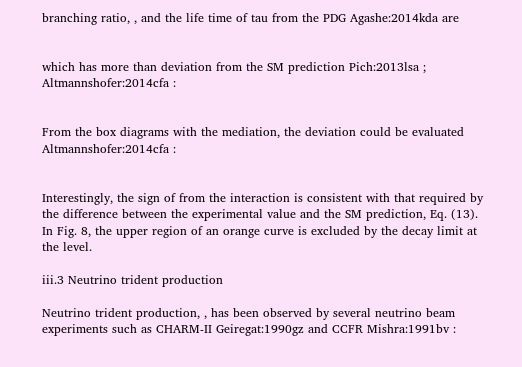branching ratio, , and the life time of tau from the PDG Agashe:2014kda are


which has more than deviation from the SM prediction Pich:2013lsa ; Altmannshofer:2014cfa :


From the box diagrams with the mediation, the deviation could be evaluated Altmannshofer:2014cfa :


Interestingly, the sign of from the interaction is consistent with that required by the difference between the experimental value and the SM prediction, Eq. (13). In Fig. 8, the upper region of an orange curve is excluded by the decay limit at the level.

iii.3 Neutrino trident production

Neutrino trident production, , has been observed by several neutrino beam experiments such as CHARM-II Geiregat:1990gz and CCFR Mishra:1991bv :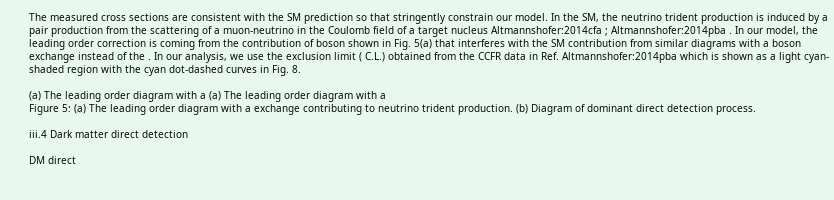The measured cross sections are consistent with the SM prediction so that stringently constrain our model. In the SM, the neutrino trident production is induced by a pair production from the scattering of a muon-neutrino in the Coulomb field of a target nucleus Altmannshofer:2014cfa ; Altmannshofer:2014pba . In our model, the leading order correction is coming from the contribution of boson shown in Fig. 5(a) that interferes with the SM contribution from similar diagrams with a boson exchange instead of the . In our analysis, we use the exclusion limit ( C.L.) obtained from the CCFR data in Ref. Altmannshofer:2014pba which is shown as a light cyan-shaded region with the cyan dot-dashed curves in Fig. 8.

(a) The leading order diagram with a (a) The leading order diagram with a
Figure 5: (a) The leading order diagram with a exchange contributing to neutrino trident production. (b) Diagram of dominant direct detection process.

iii.4 Dark matter direct detection

DM direct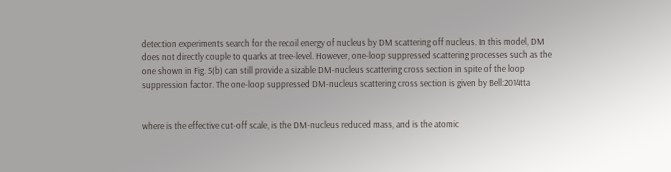detection experiments search for the recoil energy of nucleus by DM scattering off nucleus. In this model, DM does not directly couple to quarks at tree-level. However, one-loop suppressed scattering processes such as the one shown in Fig. 5(b) can still provide a sizable DM-nucleus scattering cross section in spite of the loop suppression factor. The one-loop suppressed DM-nucleus scattering cross section is given by Bell:2014tta


where is the effective cut-off scale, is the DM-nucleus reduced mass, and is the atomic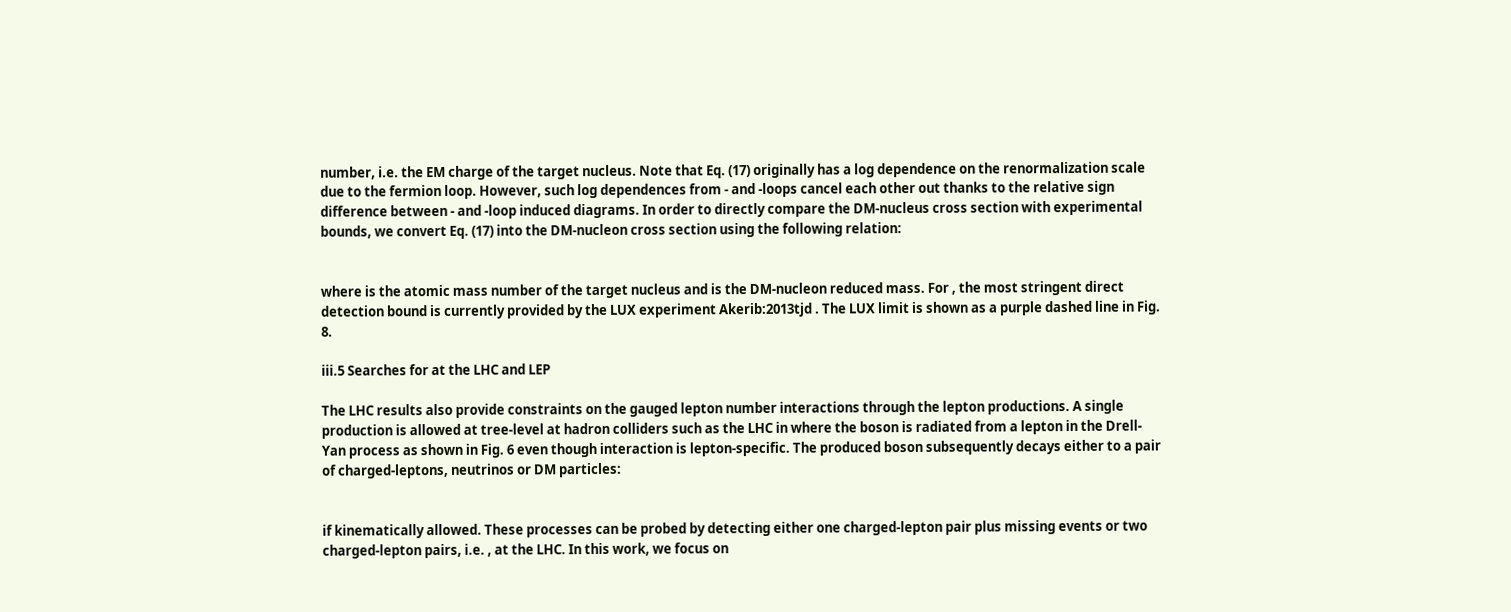number, i.e. the EM charge of the target nucleus. Note that Eq. (17) originally has a log dependence on the renormalization scale due to the fermion loop. However, such log dependences from - and -loops cancel each other out thanks to the relative sign difference between - and -loop induced diagrams. In order to directly compare the DM-nucleus cross section with experimental bounds, we convert Eq. (17) into the DM-nucleon cross section using the following relation:


where is the atomic mass number of the target nucleus and is the DM-nucleon reduced mass. For , the most stringent direct detection bound is currently provided by the LUX experiment Akerib:2013tjd . The LUX limit is shown as a purple dashed line in Fig. 8.

iii.5 Searches for at the LHC and LEP

The LHC results also provide constraints on the gauged lepton number interactions through the lepton productions. A single production is allowed at tree-level at hadron colliders such as the LHC in where the boson is radiated from a lepton in the Drell-Yan process as shown in Fig. 6 even though interaction is lepton-specific. The produced boson subsequently decays either to a pair of charged-leptons, neutrinos or DM particles:


if kinematically allowed. These processes can be probed by detecting either one charged-lepton pair plus missing events or two charged-lepton pairs, i.e. , at the LHC. In this work, we focus on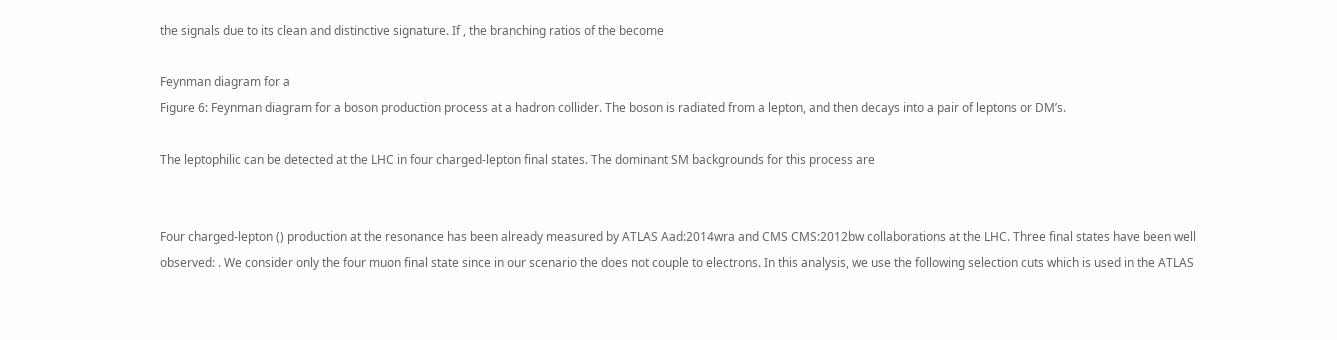the signals due to its clean and distinctive signature. If , the branching ratios of the become

Feynman diagram for a
Figure 6: Feynman diagram for a boson production process at a hadron collider. The boson is radiated from a lepton, and then decays into a pair of leptons or DM’s.

The leptophilic can be detected at the LHC in four charged-lepton final states. The dominant SM backgrounds for this process are


Four charged-lepton () production at the resonance has been already measured by ATLAS Aad:2014wra and CMS CMS:2012bw collaborations at the LHC. Three final states have been well observed: . We consider only the four muon final state since in our scenario the does not couple to electrons. In this analysis, we use the following selection cuts which is used in the ATLAS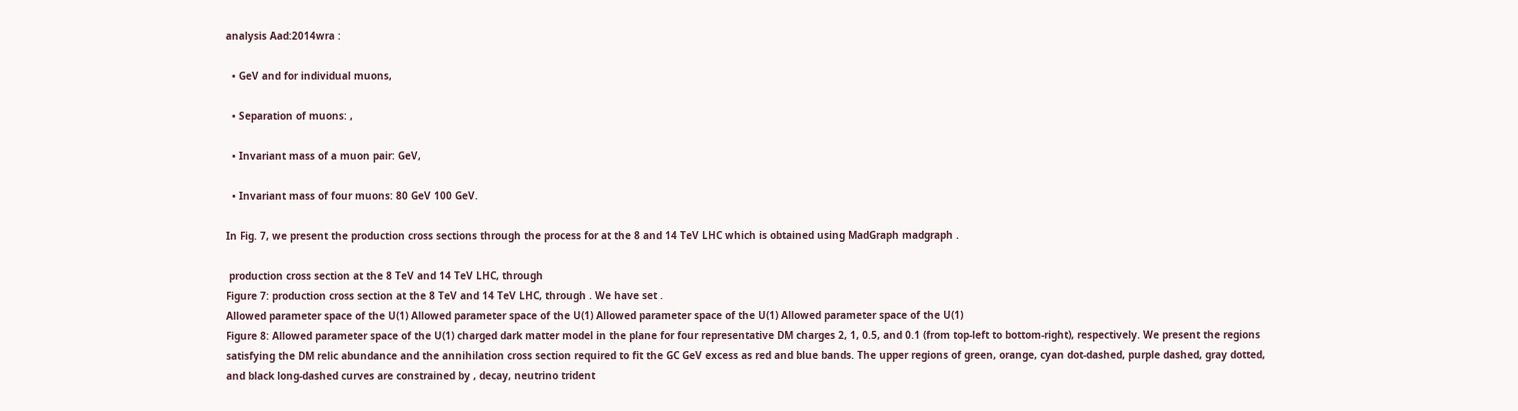analysis Aad:2014wra :

  • GeV and for individual muons,

  • Separation of muons: ,

  • Invariant mass of a muon pair: GeV,

  • Invariant mass of four muons: 80 GeV 100 GeV.

In Fig. 7, we present the production cross sections through the process for at the 8 and 14 TeV LHC which is obtained using MadGraph madgraph .

 production cross section at the 8 TeV and 14 TeV LHC, through
Figure 7: production cross section at the 8 TeV and 14 TeV LHC, through . We have set .
Allowed parameter space of the U(1) Allowed parameter space of the U(1) Allowed parameter space of the U(1) Allowed parameter space of the U(1)
Figure 8: Allowed parameter space of the U(1) charged dark matter model in the plane for four representative DM charges 2, 1, 0.5, and 0.1 (from top-left to bottom-right), respectively. We present the regions satisfying the DM relic abundance and the annihilation cross section required to fit the GC GeV excess as red and blue bands. The upper regions of green, orange, cyan dot-dashed, purple dashed, gray dotted, and black long-dashed curves are constrained by , decay, neutrino trident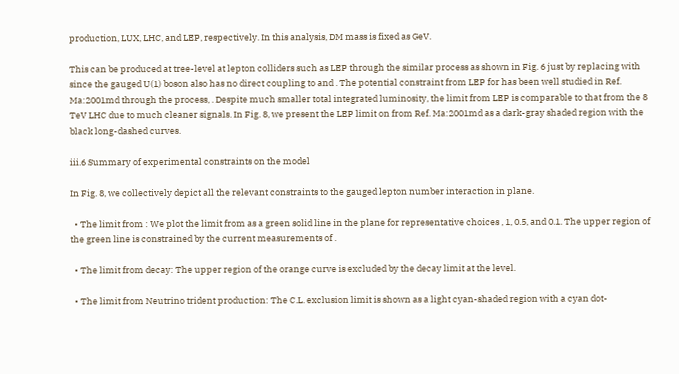production, LUX, LHC, and LEP, respectively. In this analysis, DM mass is fixed as GeV.

This can be produced at tree-level at lepton colliders such as LEP through the similar process as shown in Fig. 6 just by replacing with since the gauged U(1) boson also has no direct coupling to and . The potential constraint from LEP for has been well studied in Ref. Ma:2001md through the process, . Despite much smaller total integrated luminosity, the limit from LEP is comparable to that from the 8 TeV LHC due to much cleaner signals. In Fig. 8, we present the LEP limit on from Ref. Ma:2001md as a dark-gray shaded region with the black long-dashed curves.

iii.6 Summary of experimental constraints on the model

In Fig. 8, we collectively depict all the relevant constraints to the gauged lepton number interaction in plane.

  • The limit from : We plot the limit from as a green solid line in the plane for representative choices , 1, 0.5, and 0.1. The upper region of the green line is constrained by the current measurements of .

  • The limit from decay: The upper region of the orange curve is excluded by the decay limit at the level.

  • The limit from Neutrino trident production: The C.L. exclusion limit is shown as a light cyan-shaded region with a cyan dot-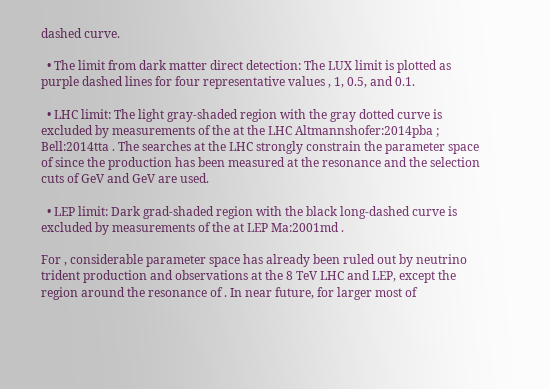dashed curve.

  • The limit from dark matter direct detection: The LUX limit is plotted as purple dashed lines for four representative values , 1, 0.5, and 0.1.

  • LHC limit: The light gray-shaded region with the gray dotted curve is excluded by measurements of the at the LHC Altmannshofer:2014pba ; Bell:2014tta . The searches at the LHC strongly constrain the parameter space of since the production has been measured at the resonance and the selection cuts of GeV and GeV are used.

  • LEP limit: Dark grad-shaded region with the black long-dashed curve is excluded by measurements of the at LEP Ma:2001md .

For , considerable parameter space has already been ruled out by neutrino trident production and observations at the 8 TeV LHC and LEP, except the region around the resonance of . In near future, for larger most of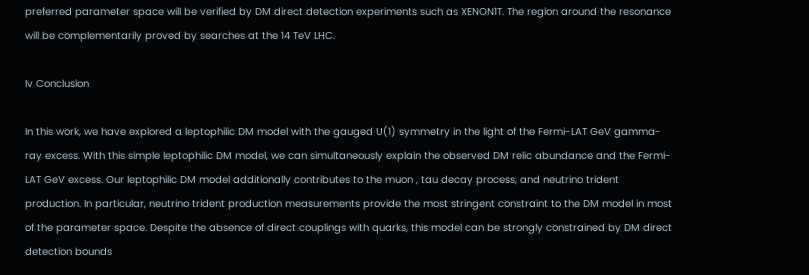preferred parameter space will be verified by DM direct detection experiments such as XENON1T. The region around the resonance will be complementarily proved by searches at the 14 TeV LHC.

Iv Conclusion

In this work, we have explored a leptophilic DM model with the gauged U(1) symmetry in the light of the Fermi-LAT GeV gamma-ray excess. With this simple leptophilic DM model, we can simultaneously explain the observed DM relic abundance and the Fermi-LAT GeV excess. Our leptophilic DM model additionally contributes to the muon , tau decay process, and neutrino trident production. In particular, neutrino trident production measurements provide the most stringent constraint to the DM model in most of the parameter space. Despite the absence of direct couplings with quarks, this model can be strongly constrained by DM direct detection bounds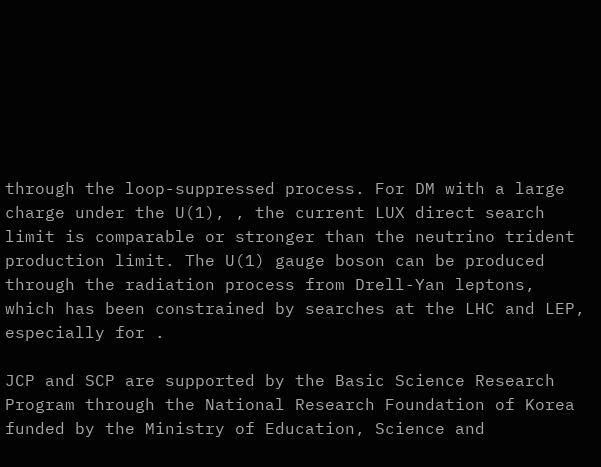through the loop-suppressed process. For DM with a large charge under the U(1), , the current LUX direct search limit is comparable or stronger than the neutrino trident production limit. The U(1) gauge boson can be produced through the radiation process from Drell-Yan leptons, which has been constrained by searches at the LHC and LEP, especially for .

JCP and SCP are supported by the Basic Science Research Program through the National Research Foundation of Korea funded by the Ministry of Education, Science and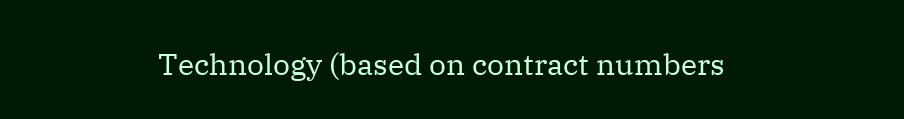Technology (based on contract numbers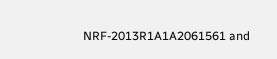NRF-2013R1A1A2061561 and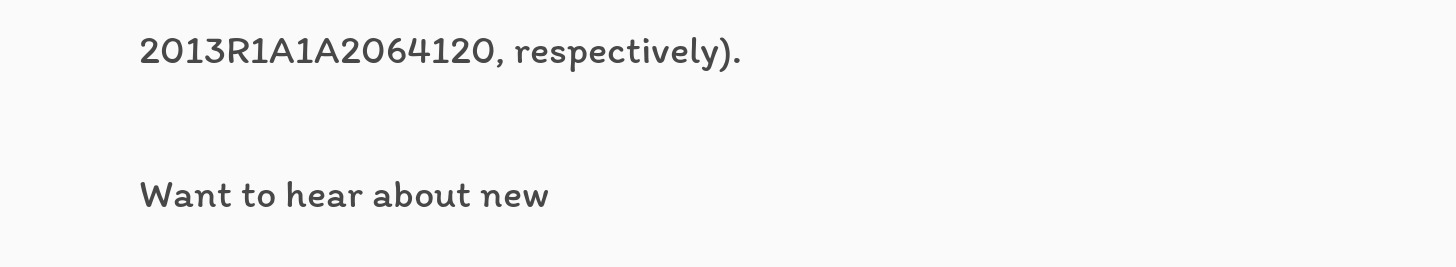2013R1A1A2064120, respectively).


Want to hear about new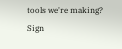tools we're making? Sign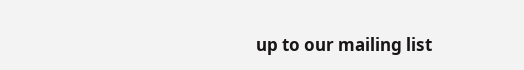up to our mailing list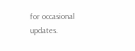for occasional updates.